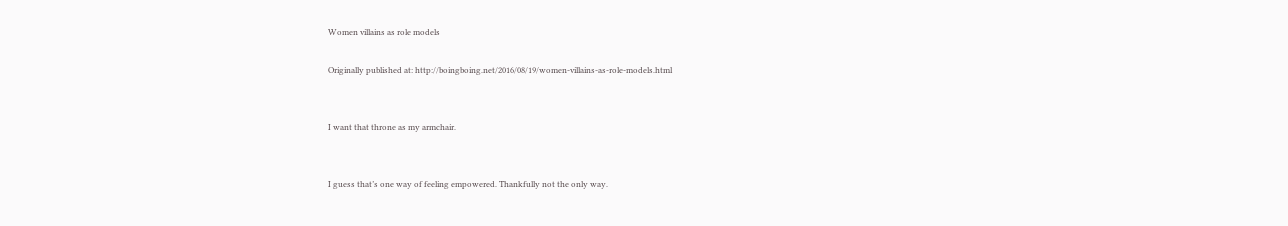Women villains as role models

Originally published at: http://boingboing.net/2016/08/19/women-villains-as-role-models.html


I want that throne as my armchair.


I guess that’s one way of feeling empowered. Thankfully not the only way.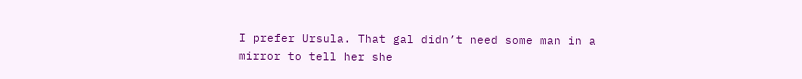I prefer Ursula. That gal didn’t need some man in a mirror to tell her she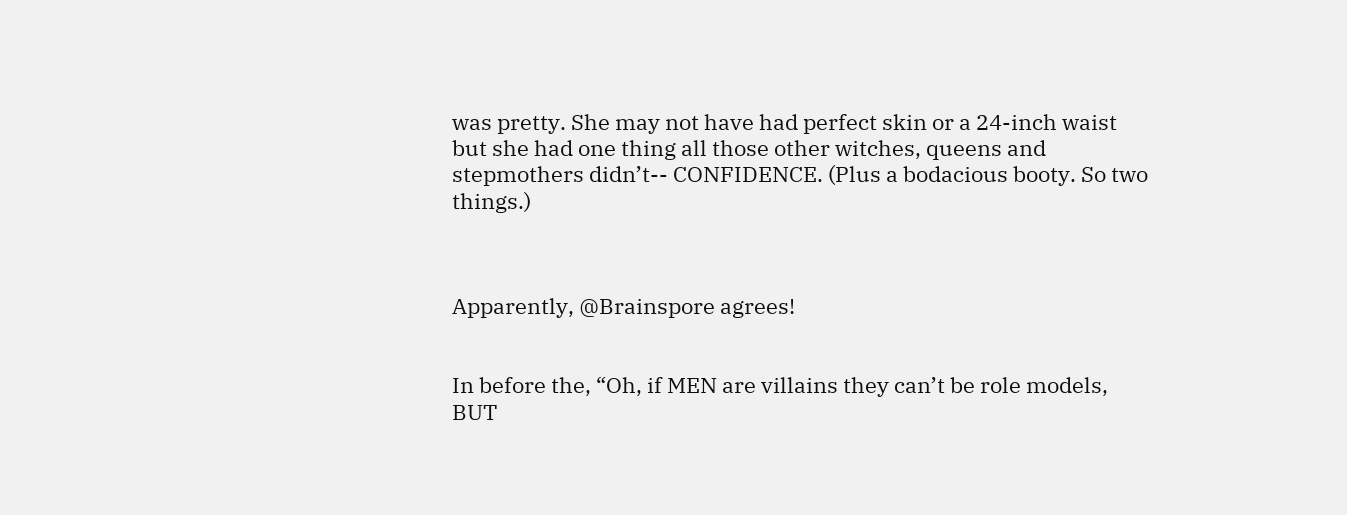was pretty. She may not have had perfect skin or a 24-inch waist but she had one thing all those other witches, queens and stepmothers didn’t-- CONFIDENCE. (Plus a bodacious booty. So two things.)



Apparently, @Brainspore agrees!


In before the, “Oh, if MEN are villains they can’t be role models, BUT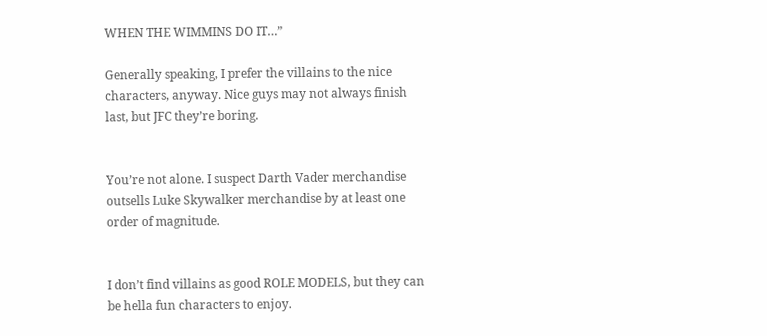WHEN THE WIMMINS DO IT…”

Generally speaking, I prefer the villains to the nice characters, anyway. Nice guys may not always finish last, but JFC they’re boring.


You’re not alone. I suspect Darth Vader merchandise outsells Luke Skywalker merchandise by at least one order of magnitude.


I don’t find villains as good ROLE MODELS, but they can be hella fun characters to enjoy.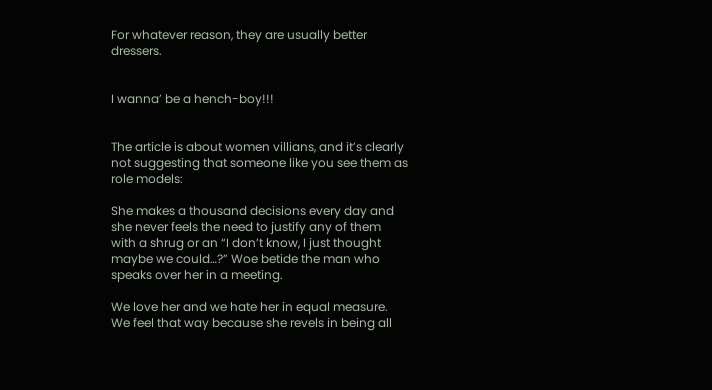For whatever reason, they are usually better dressers.


I wanna’ be a hench-boy!!!


The article is about women villians, and it’s clearly not suggesting that someone like you see them as role models:

She makes a thousand decisions every day and she never feels the need to justify any of them with a shrug or an “I don’t know, I just thought maybe we could…?” Woe betide the man who speaks over her in a meeting.

We love her and we hate her in equal measure. We feel that way because she revels in being all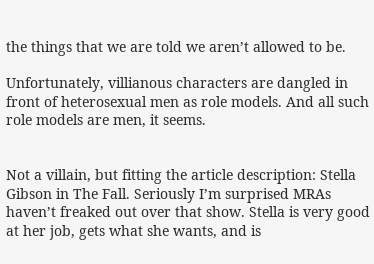the things that we are told we aren’t allowed to be.

Unfortunately, villianous characters are dangled in front of heterosexual men as role models. And all such role models are men, it seems.


Not a villain, but fitting the article description: Stella Gibson in The Fall. Seriously I’m surprised MRAs haven’t freaked out over that show. Stella is very good at her job, gets what she wants, and is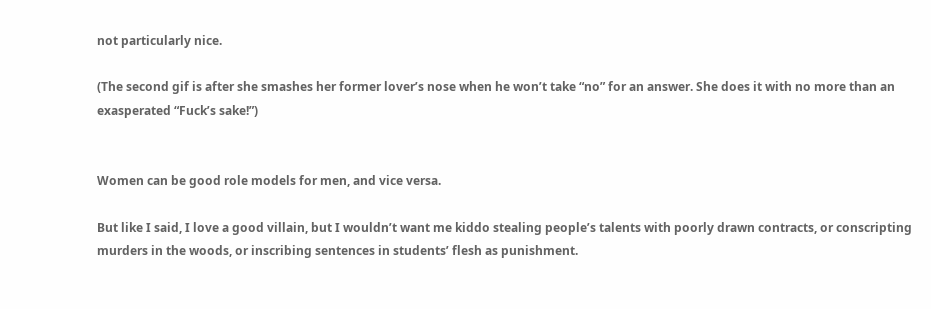not particularly nice.

(The second gif is after she smashes her former lover’s nose when he won’t take “no” for an answer. She does it with no more than an exasperated “Fuck’s sake!”)


Women can be good role models for men, and vice versa.

But like I said, I love a good villain, but I wouldn’t want me kiddo stealing people’s talents with poorly drawn contracts, or conscripting murders in the woods, or inscribing sentences in students’ flesh as punishment.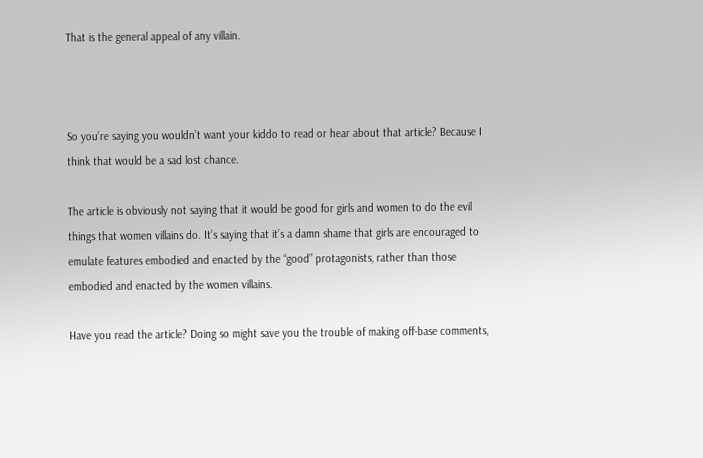That is the general appeal of any villain.



So you’re saying you wouldn’t want your kiddo to read or hear about that article? Because I think that would be a sad lost chance.

The article is obviously not saying that it would be good for girls and women to do the evil things that women villains do. It’s saying that it’s a damn shame that girls are encouraged to emulate features embodied and enacted by the “good” protagonists, rather than those embodied and enacted by the women villains.

Have you read the article? Doing so might save you the trouble of making off-base comments,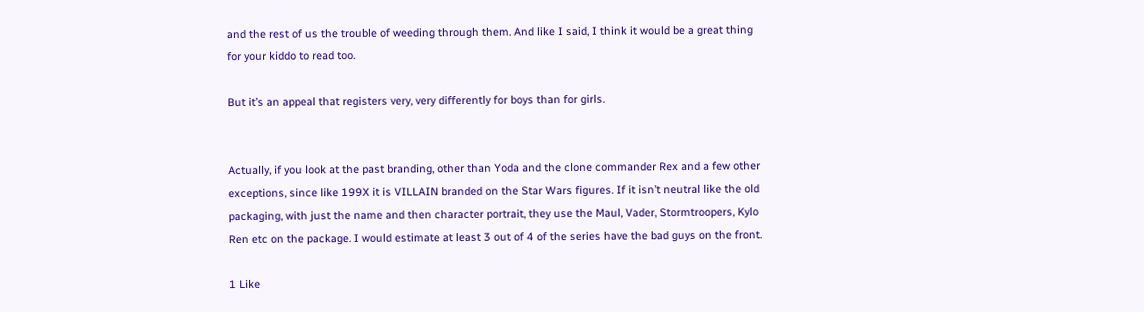and the rest of us the trouble of weeding through them. And like I said, I think it would be a great thing for your kiddo to read too.

But it’s an appeal that registers very, very differently for boys than for girls.


Actually, if you look at the past branding, other than Yoda and the clone commander Rex and a few other exceptions, since like 199X it is VILLAIN branded on the Star Wars figures. If it isn’t neutral like the old packaging, with just the name and then character portrait, they use the Maul, Vader, Stormtroopers, Kylo Ren etc on the package. I would estimate at least 3 out of 4 of the series have the bad guys on the front.

1 Like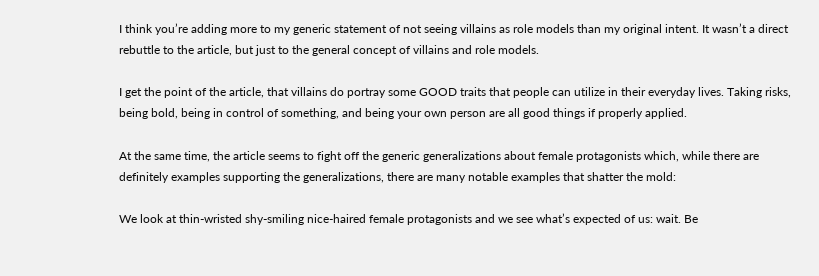I think you’re adding more to my generic statement of not seeing villains as role models than my original intent. It wasn’t a direct rebuttle to the article, but just to the general concept of villains and role models.

I get the point of the article, that villains do portray some GOOD traits that people can utilize in their everyday lives. Taking risks, being bold, being in control of something, and being your own person are all good things if properly applied.

At the same time, the article seems to fight off the generic generalizations about female protagonists which, while there are definitely examples supporting the generalizations, there are many notable examples that shatter the mold:

We look at thin-wristed shy-smiling nice-haired female protagonists and we see what’s expected of us: wait. Be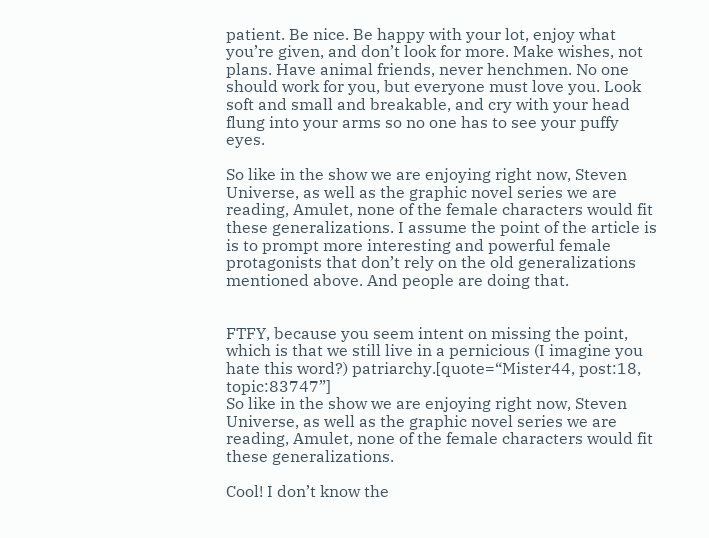patient. Be nice. Be happy with your lot, enjoy what you’re given, and don’t look for more. Make wishes, not plans. Have animal friends, never henchmen. No one should work for you, but everyone must love you. Look soft and small and breakable, and cry with your head flung into your arms so no one has to see your puffy eyes.

So like in the show we are enjoying right now, Steven Universe, as well as the graphic novel series we are reading, Amulet, none of the female characters would fit these generalizations. I assume the point of the article is is to prompt more interesting and powerful female protagonists that don’t rely on the old generalizations mentioned above. And people are doing that.


FTFY, because you seem intent on missing the point, which is that we still live in a pernicious (I imagine you hate this word?) patriarchy.[quote=“Mister44, post:18, topic:83747”]
So like in the show we are enjoying right now, Steven Universe, as well as the graphic novel series we are reading, Amulet, none of the female characters would fit these generalizations.

Cool! I don’t know the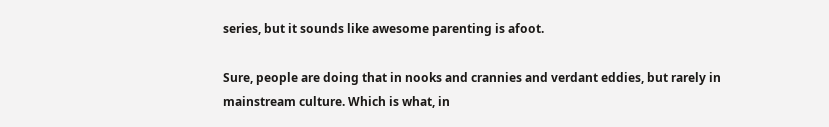series, but it sounds like awesome parenting is afoot.

Sure, people are doing that in nooks and crannies and verdant eddies, but rarely in mainstream culture. Which is what, in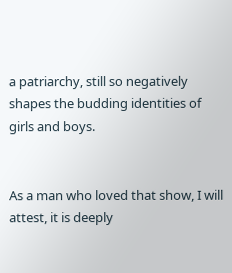a patriarchy, still so negatively shapes the budding identities of girls and boys.


As a man who loved that show, I will attest, it is deeply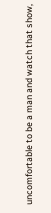uncomfortable to be a man and watch that show,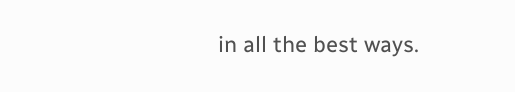in all the best ways.